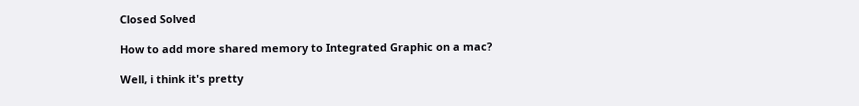Closed Solved

How to add more shared memory to Integrated Graphic on a mac?

Well, i think it's pretty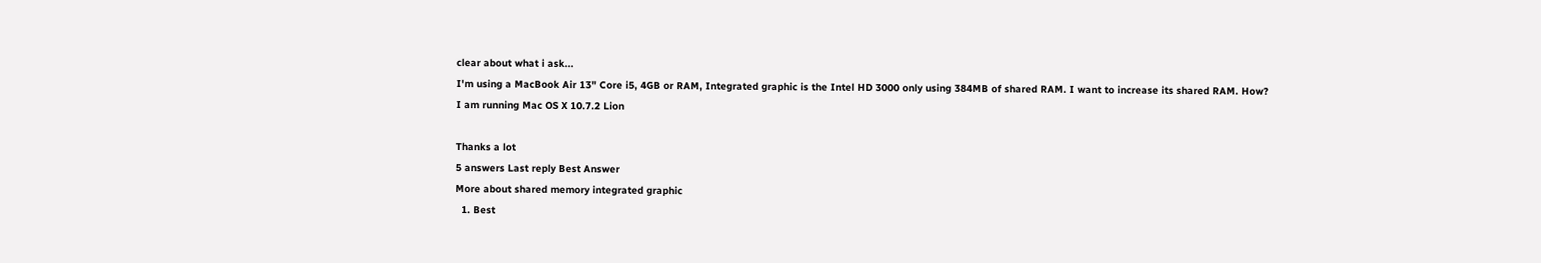clear about what i ask...
I'm using a MacBook Air 13" Core i5, 4GB or RAM, Integrated graphic is the Intel HD 3000 only using 384MB of shared RAM. I want to increase its shared RAM. How?
I am running Mac OS X 10.7.2 Lion

Thanks a lot
5 answers Last reply Best Answer
More about shared memory integrated graphic
  1. Best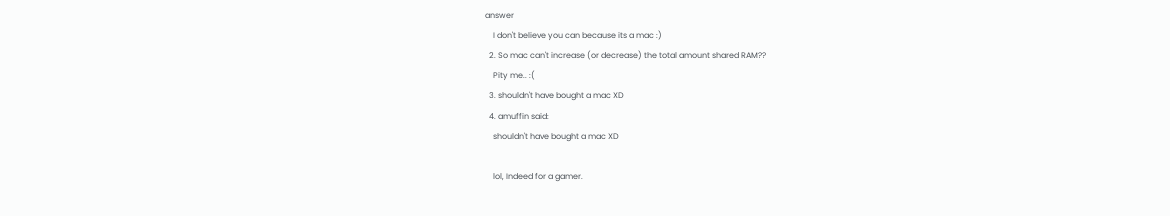answer
    I don't believe you can because its a mac :)
  2. So mac can't increase (or decrease) the total amount shared RAM??
    Pity me.. :(
  3. shouldn't have bought a mac XD
  4. amuffin said:
    shouldn't have bought a mac XD

    lol, Indeed for a gamer.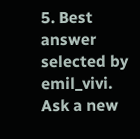5. Best answer selected by emil_vivi.
Ask a new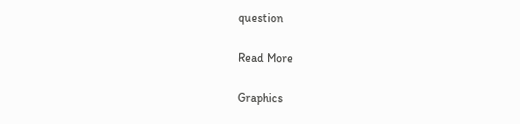question

Read More

Graphics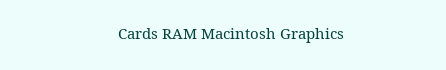Cards RAM Macintosh Graphics